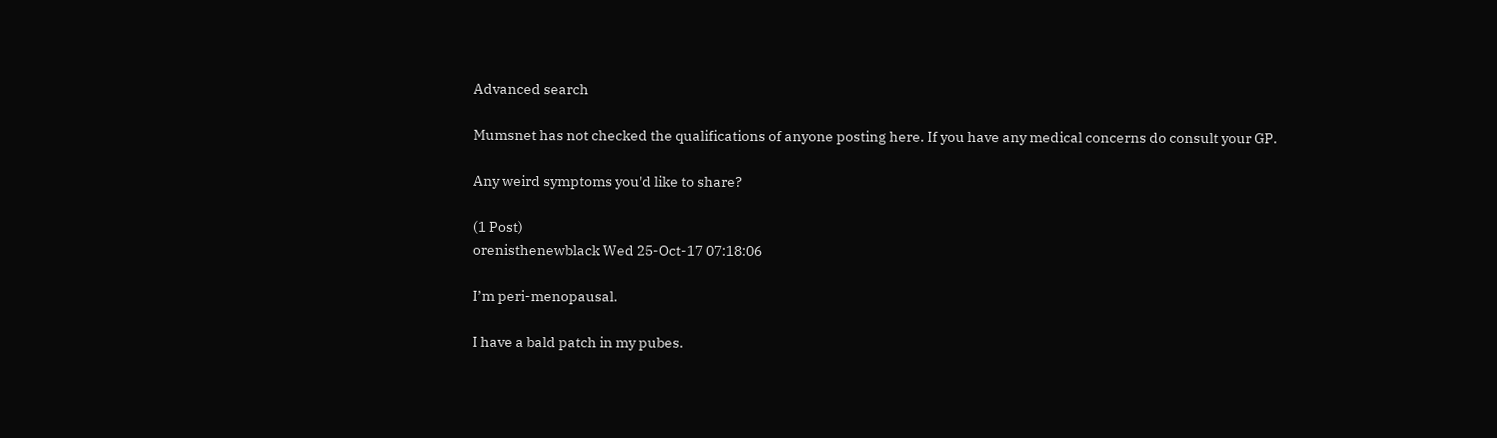Advanced search

Mumsnet has not checked the qualifications of anyone posting here. If you have any medical concerns do consult your GP.

Any weird symptoms you'd like to share?

(1 Post)
orenisthenewblack Wed 25-Oct-17 07:18:06

I’m peri-menopausal.

I have a bald patch in my pubes.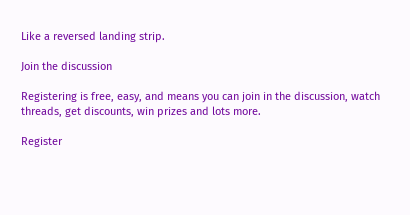Like a reversed landing strip.

Join the discussion

Registering is free, easy, and means you can join in the discussion, watch threads, get discounts, win prizes and lots more.

Register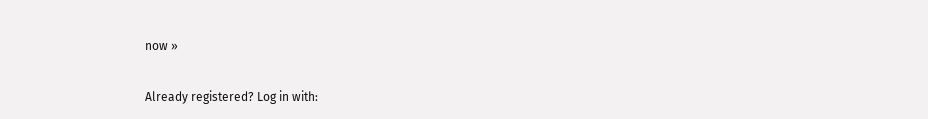now »

Already registered? Log in with: